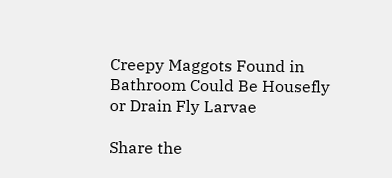Creepy Maggots Found in Bathroom Could Be Housefly or Drain Fly Larvae

Share the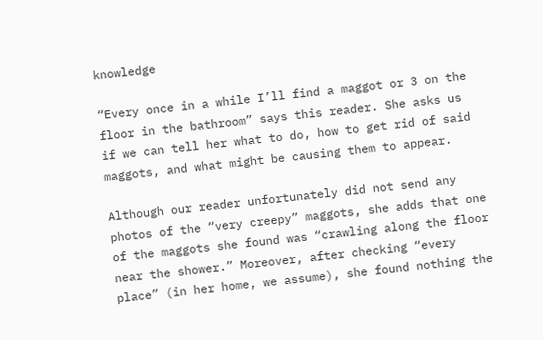knowledge

“Every once in a while I’ll find a maggot or 3 on the floor in the bathroom” says this reader. She asks us if we can tell her what to do, how to get rid of said maggots, and what might be causing them to appear.

Although our reader unfortunately did not send any photos of the “very creepy” maggots, she adds that one of the maggots she found was “crawling along the floor near the shower.” Moreover, after checking “every place” (in her home, we assume), she found nothing the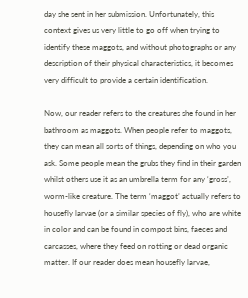day she sent in her submission. Unfortunately, this context gives us very little to go off when trying to identify these maggots, and without photographs or any description of their physical characteristics, it becomes very difficult to provide a certain identification.

Now, our reader refers to the creatures she found in her bathroom as maggots. When people refer to maggots, they can mean all sorts of things, depending on who you ask. Some people mean the grubs they find in their garden whilst others use it as an umbrella term for any ‘gross’, worm-like creature. The term ‘maggot’ actually refers to housefly larvae (or a similar species of fly), who are white in color and can be found in compost bins, faeces and carcasses, where they feed on rotting or dead organic matter. If our reader does mean housefly larvae,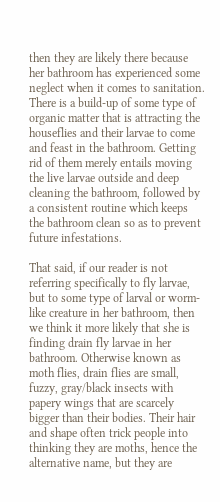then they are likely there because her bathroom has experienced some neglect when it comes to sanitation. There is a build-up of some type of organic matter that is attracting the houseflies and their larvae to come and feast in the bathroom. Getting rid of them merely entails moving the live larvae outside and deep cleaning the bathroom, followed by a consistent routine which keeps the bathroom clean so as to prevent future infestations.

That said, if our reader is not referring specifically to fly larvae, but to some type of larval or worm-like creature in her bathroom, then we think it more likely that she is finding drain fly larvae in her bathroom. Otherwise known as moth flies, drain flies are small, fuzzy, gray/black insects with papery wings that are scarcely bigger than their bodies. Their hair and shape often trick people into thinking they are moths, hence the alternative name, but they are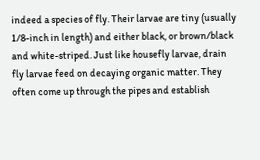indeed a species of fly. Their larvae are tiny (usually 1/8-inch in length) and either black, or brown/black and white-striped. Just like housefly larvae, drain fly larvae feed on decaying organic matter. They often come up through the pipes and establish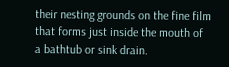their nesting grounds on the fine film that forms just inside the mouth of a bathtub or sink drain.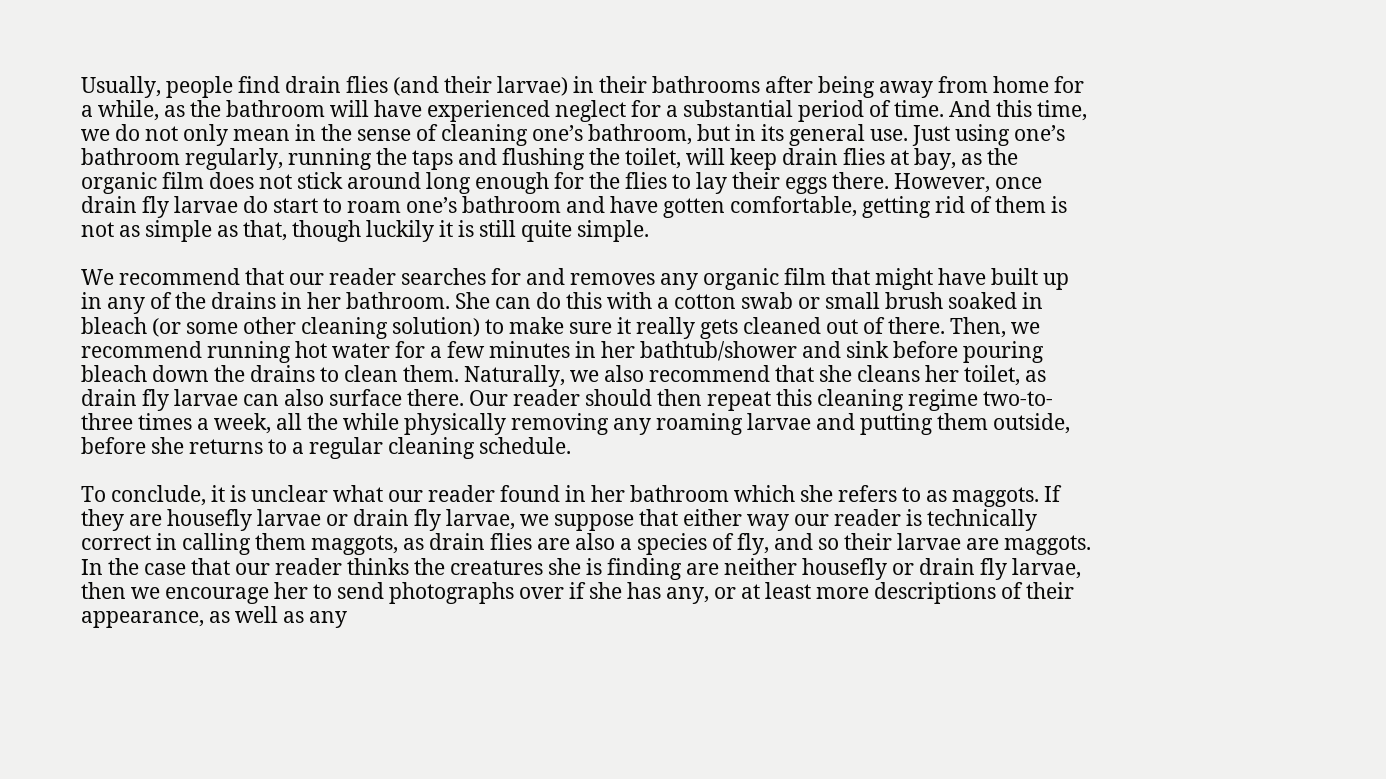Usually, people find drain flies (and their larvae) in their bathrooms after being away from home for a while, as the bathroom will have experienced neglect for a substantial period of time. And this time, we do not only mean in the sense of cleaning one’s bathroom, but in its general use. Just using one’s bathroom regularly, running the taps and flushing the toilet, will keep drain flies at bay, as the organic film does not stick around long enough for the flies to lay their eggs there. However, once drain fly larvae do start to roam one’s bathroom and have gotten comfortable, getting rid of them is not as simple as that, though luckily it is still quite simple.

We recommend that our reader searches for and removes any organic film that might have built up in any of the drains in her bathroom. She can do this with a cotton swab or small brush soaked in bleach (or some other cleaning solution) to make sure it really gets cleaned out of there. Then, we recommend running hot water for a few minutes in her bathtub/shower and sink before pouring bleach down the drains to clean them. Naturally, we also recommend that she cleans her toilet, as drain fly larvae can also surface there. Our reader should then repeat this cleaning regime two-to-three times a week, all the while physically removing any roaming larvae and putting them outside, before she returns to a regular cleaning schedule.

To conclude, it is unclear what our reader found in her bathroom which she refers to as maggots. If they are housefly larvae or drain fly larvae, we suppose that either way our reader is technically correct in calling them maggots, as drain flies are also a species of fly, and so their larvae are maggots. In the case that our reader thinks the creatures she is finding are neither housefly or drain fly larvae, then we encourage her to send photographs over if she has any, or at least more descriptions of their appearance, as well as any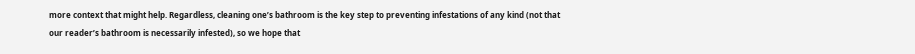more context that might help. Regardless, cleaning one’s bathroom is the key step to preventing infestations of any kind (not that our reader’s bathroom is necessarily infested), so we hope that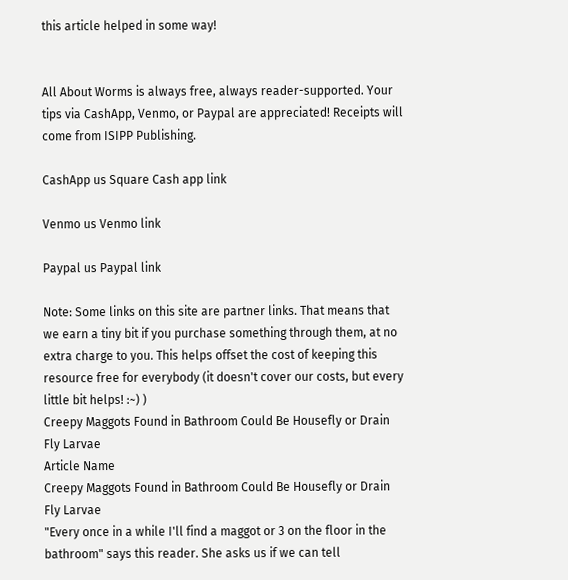this article helped in some way!


All About Worms is always free, always reader-supported. Your tips via CashApp, Venmo, or Paypal are appreciated! Receipts will come from ISIPP Publishing.

CashApp us Square Cash app link

Venmo us Venmo link

Paypal us Paypal link

Note: Some links on this site are partner links. That means that we earn a tiny bit if you purchase something through them, at no extra charge to you. This helps offset the cost of keeping this resource free for everybody (it doesn't cover our costs, but every little bit helps! :~) )
Creepy Maggots Found in Bathroom Could Be Housefly or Drain Fly Larvae
Article Name
Creepy Maggots Found in Bathroom Could Be Housefly or Drain Fly Larvae
"Every once in a while I'll find a maggot or 3 on the floor in the bathroom" says this reader. She asks us if we can tell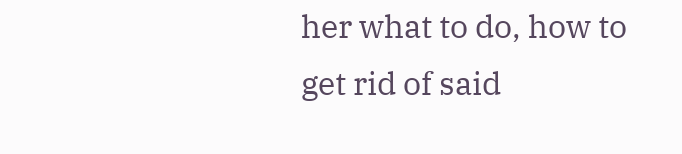her what to do, how to get rid of said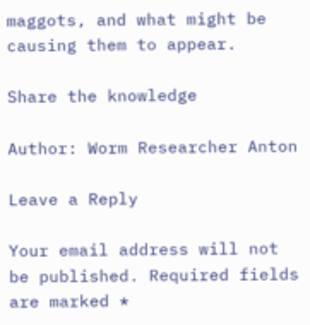maggots, and what might be causing them to appear.

Share the knowledge

Author: Worm Researcher Anton

Leave a Reply

Your email address will not be published. Required fields are marked *